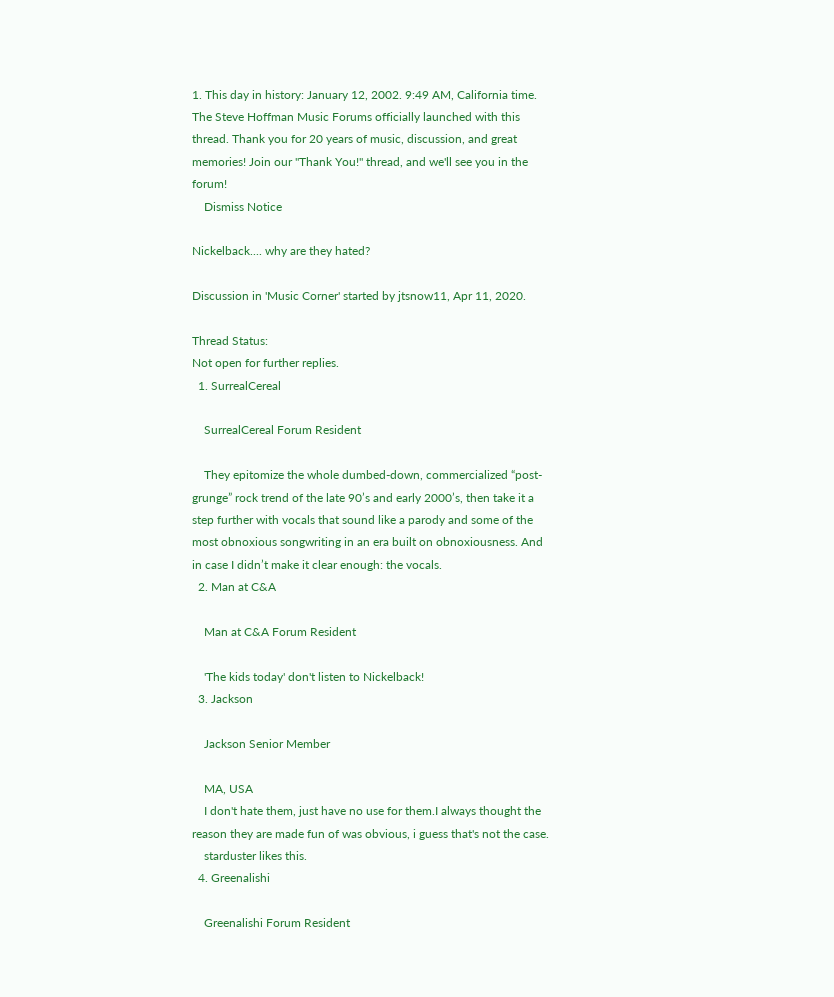1. This day in history: January 12, 2002. 9:49 AM, California time. The Steve Hoffman Music Forums officially launched with this thread. Thank you for 20 years of music, discussion, and great memories! Join our "Thank You!" thread, and we'll see you in the forum!
    Dismiss Notice

Nickelback.... why are they hated?

Discussion in 'Music Corner' started by jtsnow11, Apr 11, 2020.

Thread Status:
Not open for further replies.
  1. SurrealCereal

    SurrealCereal Forum Resident

    They epitomize the whole dumbed-down, commercialized “post-grunge” rock trend of the late 90’s and early 2000’s, then take it a step further with vocals that sound like a parody and some of the most obnoxious songwriting in an era built on obnoxiousness. And in case I didn’t make it clear enough: the vocals.
  2. Man at C&A

    Man at C&A Forum Resident

    'The kids today' don't listen to Nickelback!
  3. Jackson

    Jackson Senior Member

    MA, USA
    I don't hate them, just have no use for them.I always thought the reason they are made fun of was obvious, i guess that's not the case.
    starduster likes this.
  4. Greenalishi

    Greenalishi Forum Resident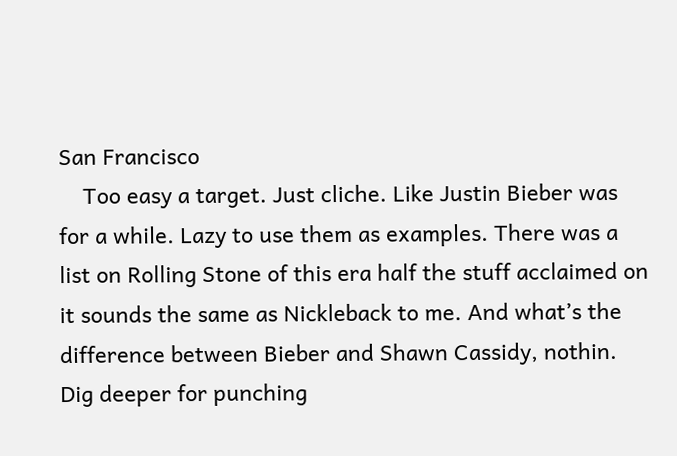San Francisco
    Too easy a target. Just cliche. Like Justin Bieber was for a while. Lazy to use them as examples. There was a list on Rolling Stone of this era half the stuff acclaimed on it sounds the same as Nickleback to me. And what’s the difference between Bieber and Shawn Cassidy, nothin. Dig deeper for punching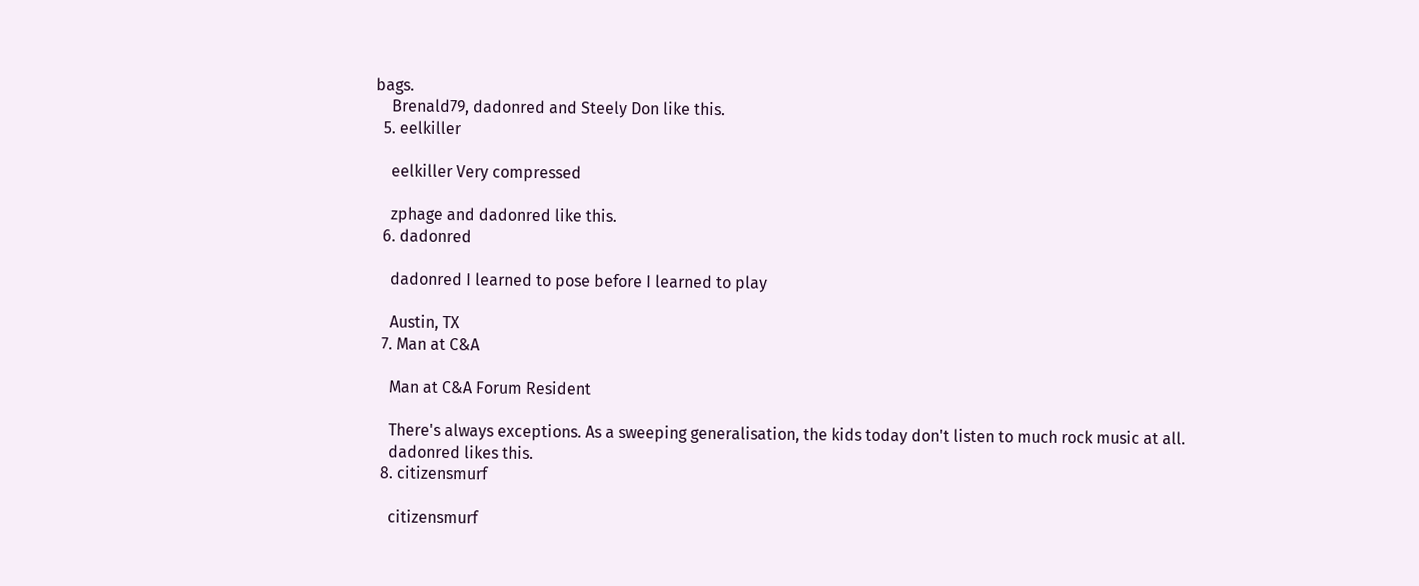bags.
    Brenald79, dadonred and Steely Don like this.
  5. eelkiller

    eelkiller Very compressed

    zphage and dadonred like this.
  6. dadonred

    dadonred I learned to pose before I learned to play

    Austin, TX
  7. Man at C&A

    Man at C&A Forum Resident

    There's always exceptions. As a sweeping generalisation, the kids today don't listen to much rock music at all.
    dadonred likes this.
  8. citizensmurf

    citizensmurf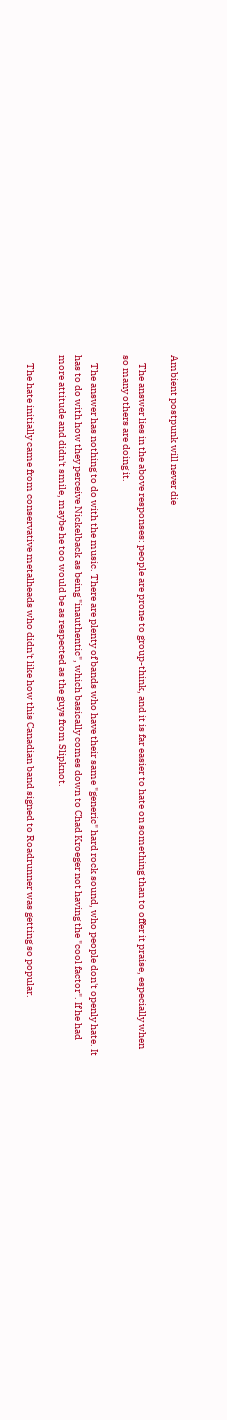Ambient postpunk will never die

    The answer lies in the above responses: people are prone to group-think, and it is far easier to hate on something than to offer it praise, especially when so many others are doing it.

    The answer has nothing to do with the music. There are plenty of bands who have their same "generic" hard rock sound, who people don't openly hate. It has to do with how they perceive Nickelback as being "inauthentic", which basically comes down to Chad Kroeger not having the "cool factor". If he had more attitude and didn't smile, maybe he too would be as respected as the guys from Slipknot.

    The hate initially came from conservative metalheads who didn't like how this Canadian band signed to Roadrunner was getting so popular.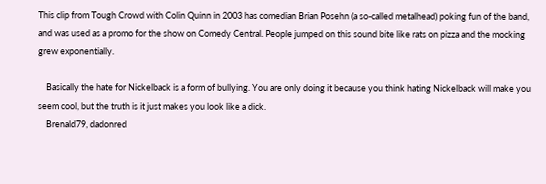This clip from Tough Crowd with Colin Quinn in 2003 has comedian Brian Posehn (a so-called metalhead) poking fun of the band, and was used as a promo for the show on Comedy Central. People jumped on this sound bite like rats on pizza and the mocking grew exponentially.

    Basically the hate for Nickelback is a form of bullying. You are only doing it because you think hating Nickelback will make you seem cool, but the truth is it just makes you look like a dick.
    Brenald79, dadonred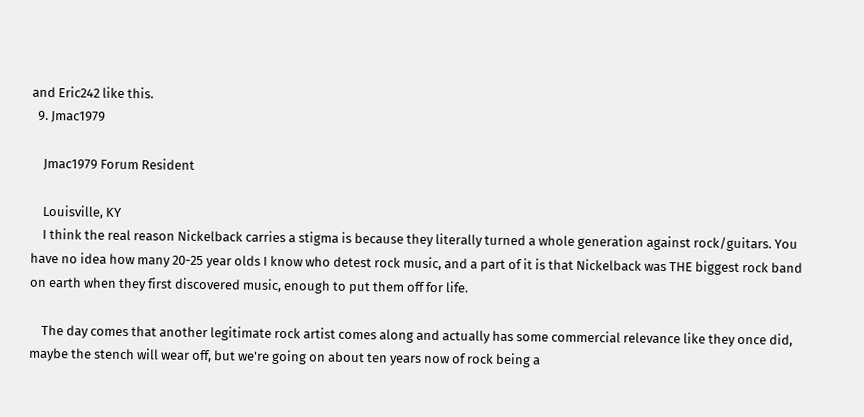and Eric242 like this.
  9. Jmac1979

    Jmac1979 Forum Resident

    Louisville, KY
    I think the real reason Nickelback carries a stigma is because they literally turned a whole generation against rock/guitars. You have no idea how many 20-25 year olds I know who detest rock music, and a part of it is that Nickelback was THE biggest rock band on earth when they first discovered music, enough to put them off for life.

    The day comes that another legitimate rock artist comes along and actually has some commercial relevance like they once did, maybe the stench will wear off, but we're going on about ten years now of rock being a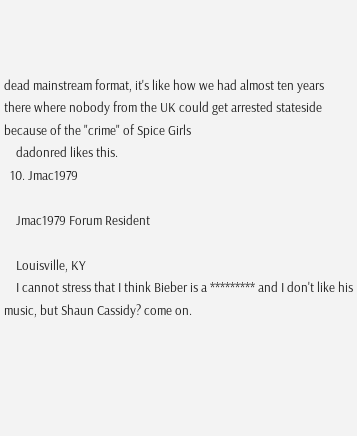dead mainstream format, it's like how we had almost ten years there where nobody from the UK could get arrested stateside because of the "crime" of Spice Girls
    dadonred likes this.
  10. Jmac1979

    Jmac1979 Forum Resident

    Louisville, KY
    I cannot stress that I think Bieber is a ********* and I don't like his music, but Shaun Cassidy? come on.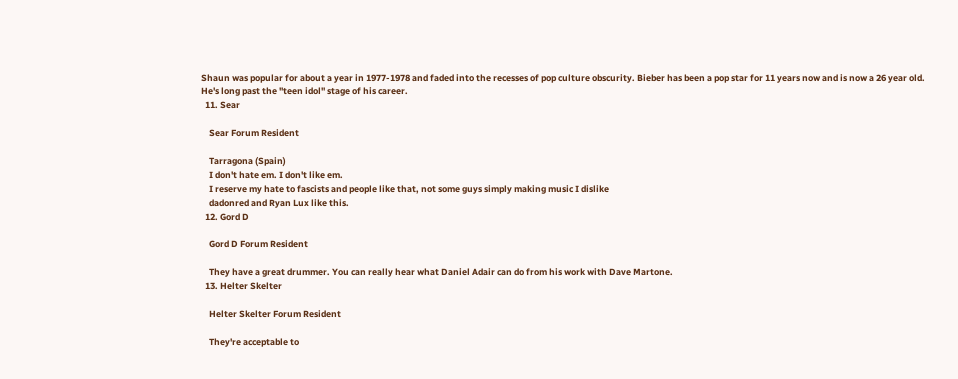Shaun was popular for about a year in 1977-1978 and faded into the recesses of pop culture obscurity. Bieber has been a pop star for 11 years now and is now a 26 year old. He's long past the "teen idol" stage of his career.
  11. Sear

    Sear Forum Resident

    Tarragona (Spain)
    I don't hate em. I don't like em.
    I reserve my hate to fascists and people like that, not some guys simply making music I dislike
    dadonred and Ryan Lux like this.
  12. Gord D

    Gord D Forum Resident

    They have a great drummer. You can really hear what Daniel Adair can do from his work with Dave Martone.
  13. Helter Skelter

    Helter Skelter Forum Resident

    They're acceptable to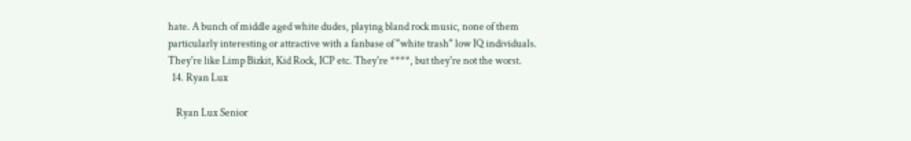hate. A bunch of middle aged white dudes, playing bland rock music, none of them particularly interesting or attractive with a fanbase of "white trash" low IQ individuals. They're like Limp Bizkit, Kid Rock, ICP etc. They're ****, but they're not the worst.
  14. Ryan Lux

    Ryan Lux Senior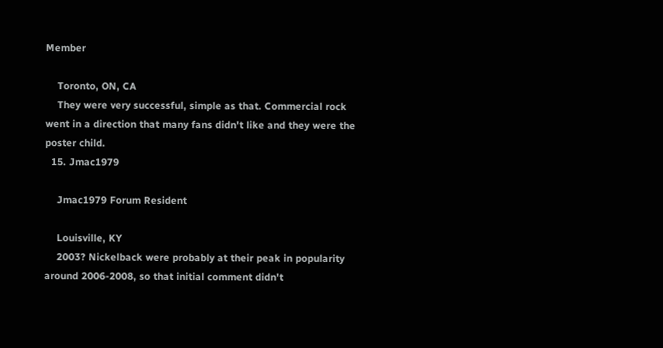Member

    Toronto, ON, CA
    They were very successful, simple as that. Commercial rock went in a direction that many fans didn't like and they were the poster child.
  15. Jmac1979

    Jmac1979 Forum Resident

    Louisville, KY
    2003? Nickelback were probably at their peak in popularity around 2006-2008, so that initial comment didn't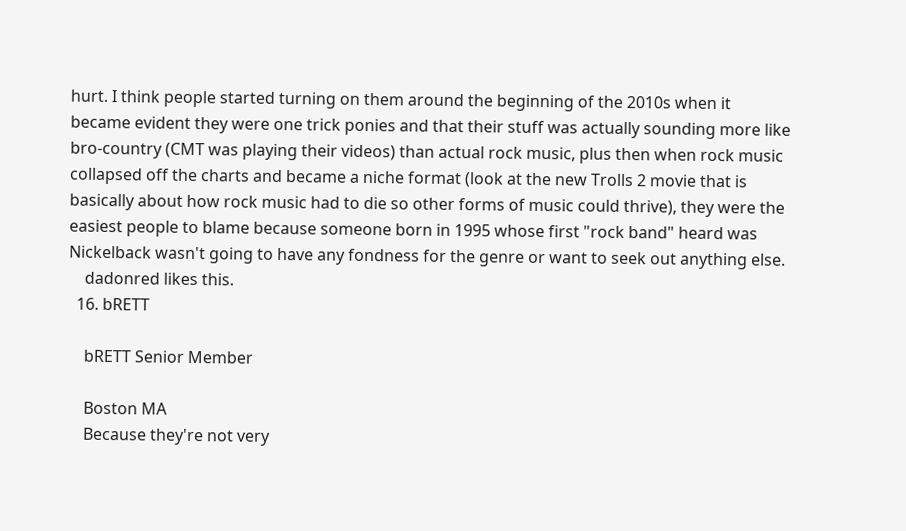hurt. I think people started turning on them around the beginning of the 2010s when it became evident they were one trick ponies and that their stuff was actually sounding more like bro-country (CMT was playing their videos) than actual rock music, plus then when rock music collapsed off the charts and became a niche format (look at the new Trolls 2 movie that is basically about how rock music had to die so other forms of music could thrive), they were the easiest people to blame because someone born in 1995 whose first "rock band" heard was Nickelback wasn't going to have any fondness for the genre or want to seek out anything else.
    dadonred likes this.
  16. bRETT

    bRETT Senior Member

    Boston MA
    Because they're not very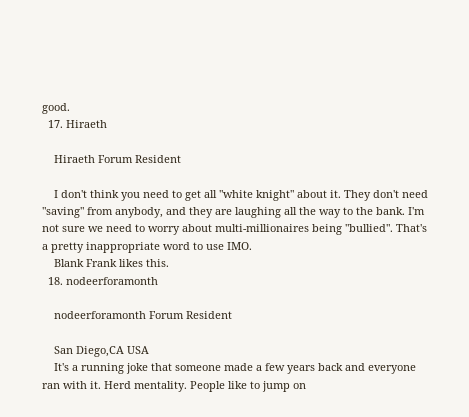good.
  17. Hiraeth

    Hiraeth Forum Resident

    I don't think you need to get all "white knight" about it. They don't need "saving" from anybody, and they are laughing all the way to the bank. I'm not sure we need to worry about multi-millionaires being "bullied". That's a pretty inappropriate word to use IMO.
    Blank Frank likes this.
  18. nodeerforamonth

    nodeerforamonth Forum Resident

    San Diego,CA USA
    It's a running joke that someone made a few years back and everyone ran with it. Herd mentality. People like to jump on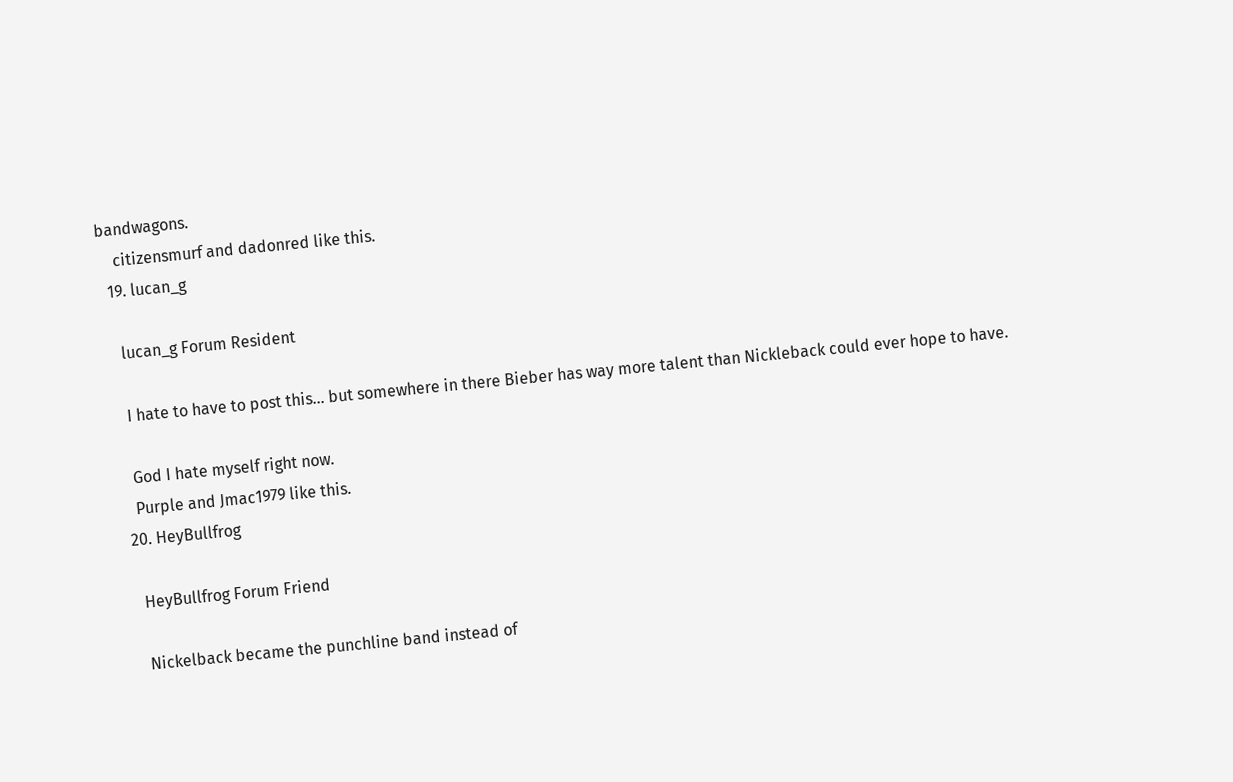bandwagons.
    citizensmurf and dadonred like this.
  19. lucan_g

    lucan_g Forum Resident

    I hate to have to post this... but somewhere in there Bieber has way more talent than Nickleback could ever hope to have.

    God I hate myself right now.
    Purple and Jmac1979 like this.
  20. HeyBullfrog

    HeyBullfrog Forum Friend

    Nickelback became the punchline band instead of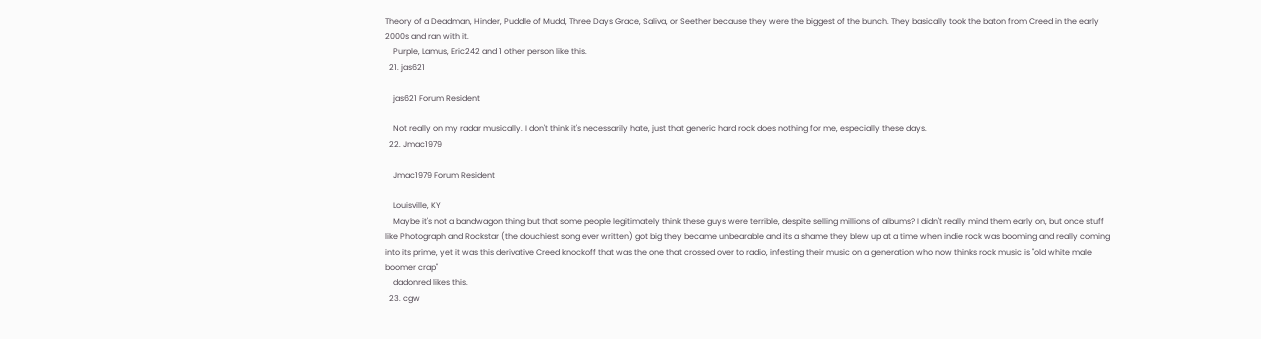Theory of a Deadman, Hinder, Puddle of Mudd, Three Days Grace, Saliva, or Seether because they were the biggest of the bunch. They basically took the baton from Creed in the early 2000s and ran with it.
    Purple, Lamus, Eric242 and 1 other person like this.
  21. jas621

    jas621 Forum Resident

    Not really on my radar musically. I don't think it's necessarily hate, just that generic hard rock does nothing for me, especially these days.
  22. Jmac1979

    Jmac1979 Forum Resident

    Louisville, KY
    Maybe it's not a bandwagon thing but that some people legitimately think these guys were terrible, despite selling millions of albums? I didn't really mind them early on, but once stuff like Photograph and Rockstar (the douchiest song ever written) got big they became unbearable and its a shame they blew up at a time when indie rock was booming and really coming into its prime, yet it was this derivative Creed knockoff that was the one that crossed over to radio, infesting their music on a generation who now thinks rock music is "old white male boomer crap"
    dadonred likes this.
  23. cgw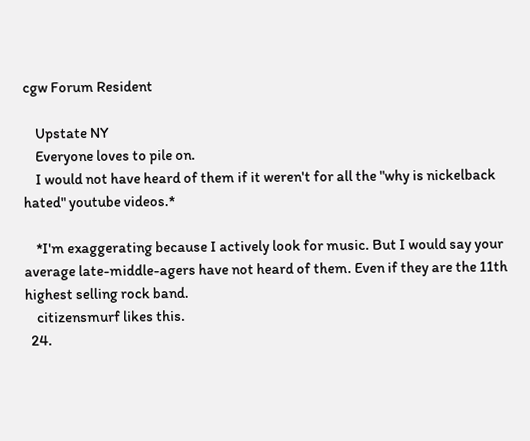cgw Forum Resident

    Upstate NY
    Everyone loves to pile on.
    I would not have heard of them if it weren't for all the "why is nickelback hated" youtube videos.*

    *I'm exaggerating because I actively look for music. But I would say your average late-middle-agers have not heard of them. Even if they are the 11th highest selling rock band.
    citizensmurf likes this.
  24.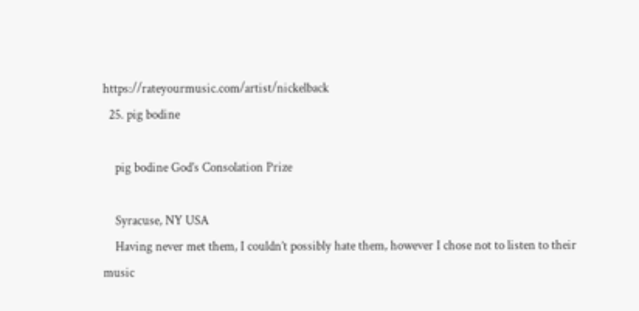https://rateyourmusic.com/artist/nickelback
  25. pig bodine

    pig bodine God’s Consolation Prize

    Syracuse, NY USA
    Having never met them, I couldn’t possibly hate them, however I chose not to listen to their music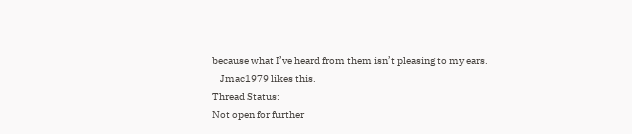because what I’ve heard from them isn’t pleasing to my ears.
    Jmac1979 likes this.
Thread Status:
Not open for further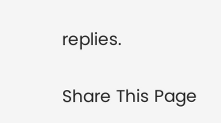replies.

Share This Page